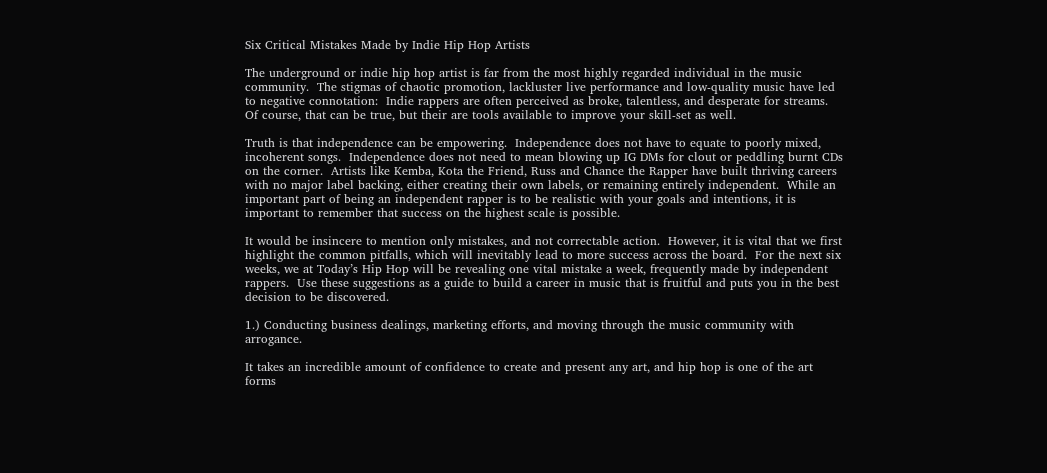Six Critical Mistakes Made by Indie Hip Hop Artists

The underground or indie hip hop artist is far from the most highly regarded individual in the music community.  The stigmas of chaotic promotion, lackluster live performance and low-quality music have led to negative connotation:  Indie rappers are often perceived as broke, talentless, and desperate for streams.  Of course, that can be true, but their are tools available to improve your skill-set as well.

Truth is that independence can be empowering.  Independence does not have to equate to poorly mixed, incoherent songs.  Independence does not need to mean blowing up IG DMs for clout or peddling burnt CDs on the corner.  Artists like Kemba, Kota the Friend, Russ and Chance the Rapper have built thriving careers with no major label backing, either creating their own labels, or remaining entirely independent.  While an important part of being an independent rapper is to be realistic with your goals and intentions, it is important to remember that success on the highest scale is possible.

It would be insincere to mention only mistakes, and not correctable action.  However, it is vital that we first highlight the common pitfalls, which will inevitably lead to more success across the board.  For the next six weeks, we at Today’s Hip Hop will be revealing one vital mistake a week, frequently made by independent rappers.  Use these suggestions as a guide to build a career in music that is fruitful and puts you in the best decision to be discovered.

1.) Conducting business dealings, marketing efforts, and moving through the music community with arrogance.

It takes an incredible amount of confidence to create and present any art, and hip hop is one of the art forms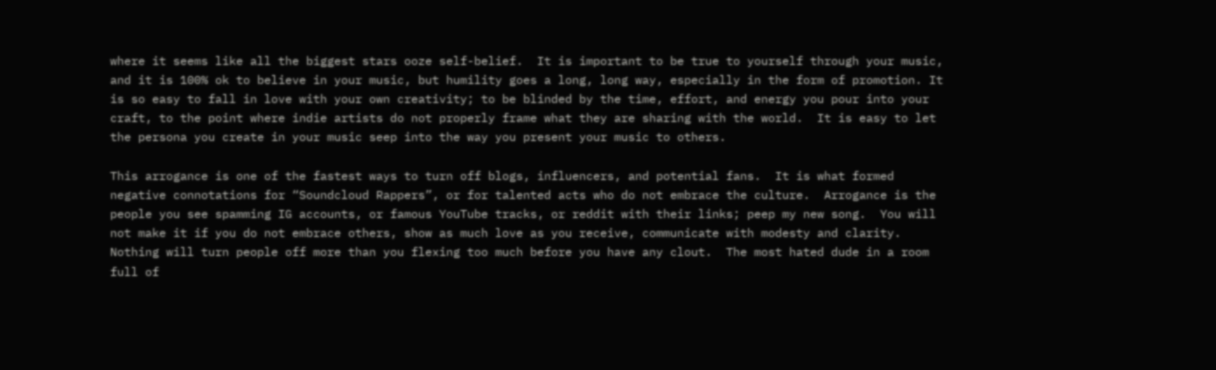where it seems like all the biggest stars ooze self-belief.  It is important to be true to yourself through your music, and it is 100% ok to believe in your music, but humility goes a long, long way, especially in the form of promotion. It is so easy to fall in love with your own creativity; to be blinded by the time, effort, and energy you pour into your craft, to the point where indie artists do not properly frame what they are sharing with the world.  It is easy to let the persona you create in your music seep into the way you present your music to others.

This arrogance is one of the fastest ways to turn off blogs, influencers, and potential fans.  It is what formed negative connotations for “Soundcloud Rappers”, or for talented acts who do not embrace the culture.  Arrogance is the people you see spamming IG accounts, or famous YouTube tracks, or reddit with their links; peep my new song.  You will not make it if you do not embrace others, show as much love as you receive, communicate with modesty and clarity.  Nothing will turn people off more than you flexing too much before you have any clout.  The most hated dude in a room full of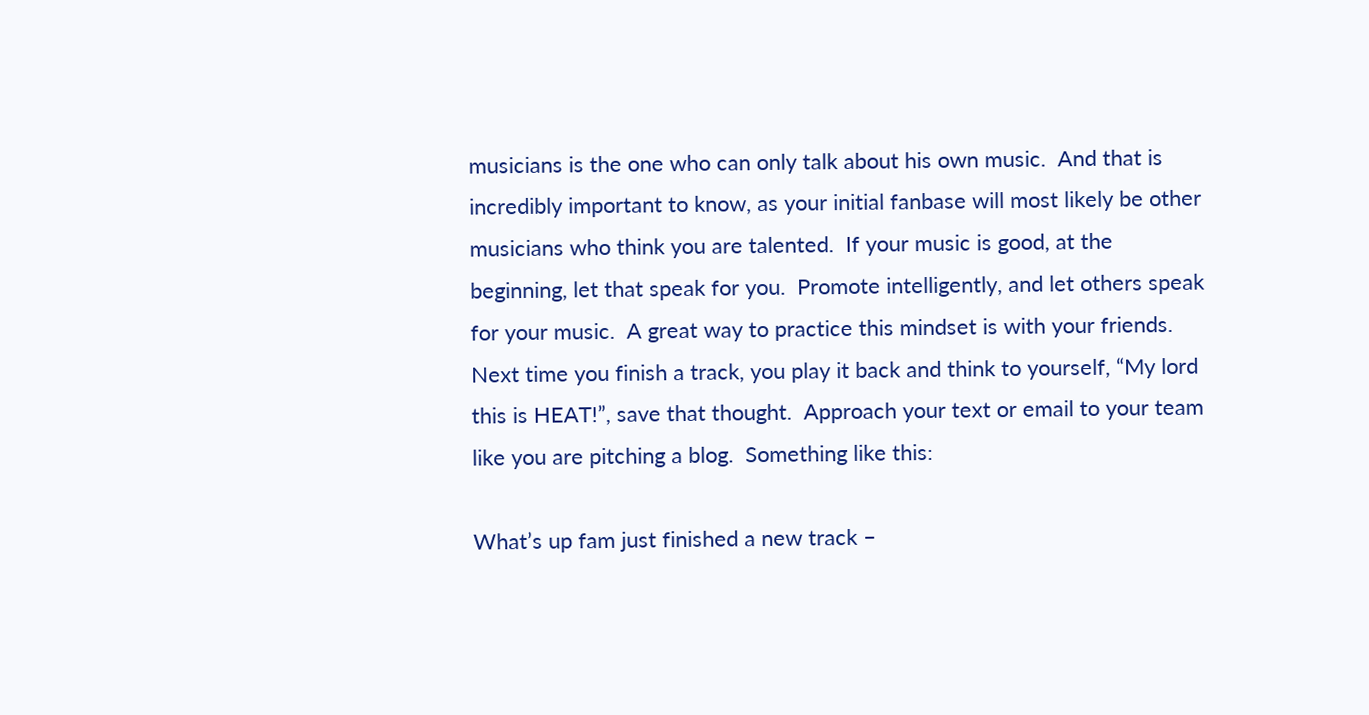musicians is the one who can only talk about his own music.  And that is incredibly important to know, as your initial fanbase will most likely be other musicians who think you are talented.  If your music is good, at the beginning, let that speak for you.  Promote intelligently, and let others speak for your music.  A great way to practice this mindset is with your friends. Next time you finish a track, you play it back and think to yourself, “My lord this is HEAT!”, save that thought.  Approach your text or email to your team like you are pitching a blog.  Something like this:

What’s up fam just finished a new track –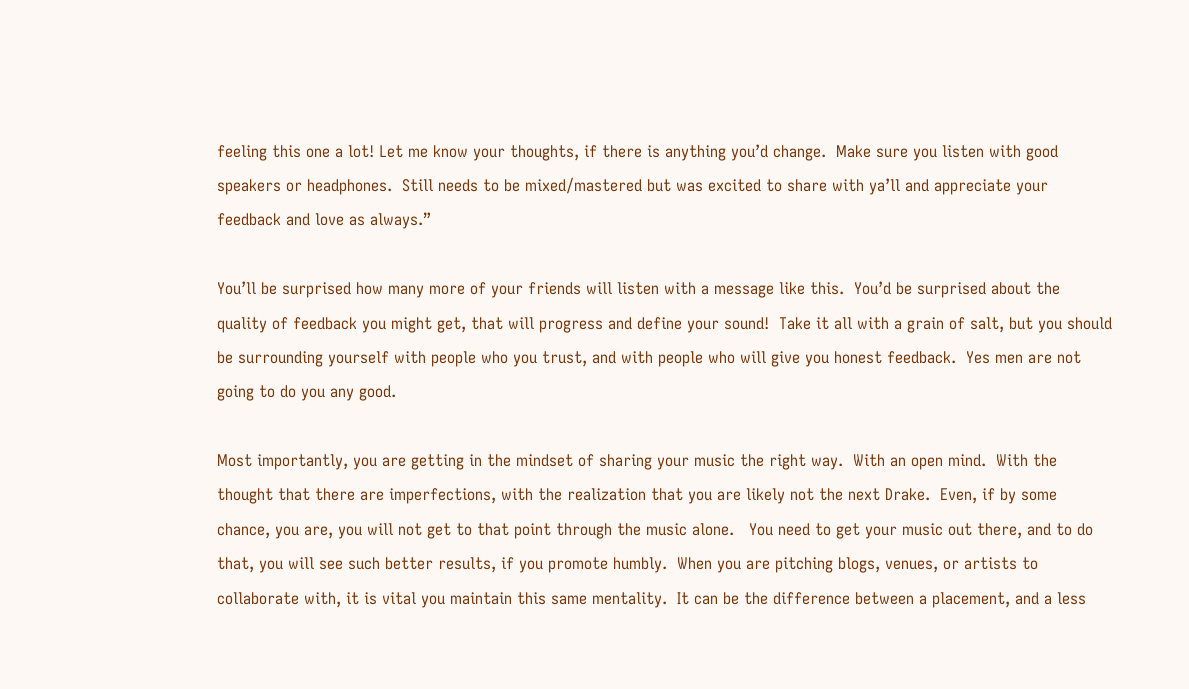feeling this one a lot! Let me know your thoughts, if there is anything you’d change.  Make sure you listen with good speakers or headphones.  Still needs to be mixed/mastered but was excited to share with ya’ll and appreciate your feedback and love as always.”

You’ll be surprised how many more of your friends will listen with a message like this.  You’d be surprised about the quality of feedback you might get, that will progress and define your sound!  Take it all with a grain of salt, but you should be surrounding yourself with people who you trust, and with people who will give you honest feedback.  Yes men are not going to do you any good.

Most importantly, you are getting in the mindset of sharing your music the right way.  With an open mind.  With the thought that there are imperfections, with the realization that you are likely not the next Drake.  Even, if by some chance, you are, you will not get to that point through the music alone.   You need to get your music out there, and to do that, you will see such better results, if you promote humbly.  When you are pitching blogs, venues, or artists to collaborate with, it is vital you maintain this same mentality.  It can be the difference between a placement, and a less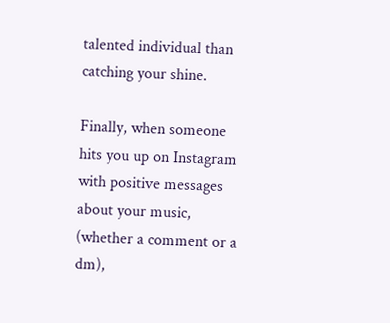talented individual than catching your shine.

Finally, when someone hits you up on Instagram with positive messages about your music, (whether a comment or a dm),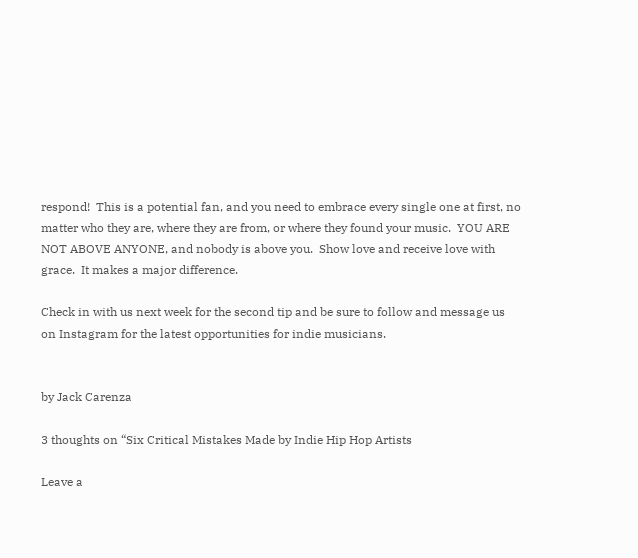respond!  This is a potential fan, and you need to embrace every single one at first, no matter who they are, where they are from, or where they found your music.  YOU ARE NOT ABOVE ANYONE, and nobody is above you.  Show love and receive love with grace.  It makes a major difference.

Check in with us next week for the second tip and be sure to follow and message us on Instagram for the latest opportunities for indie musicians.


by Jack Carenza

3 thoughts on “Six Critical Mistakes Made by Indie Hip Hop Artists

Leave a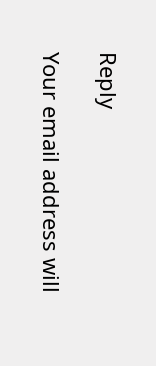Reply

Your email address will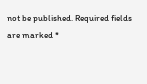not be published. Required fields are marked *